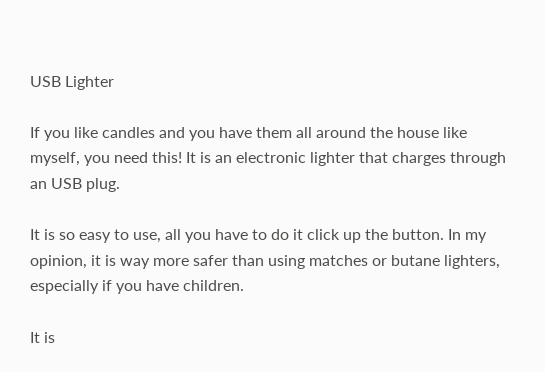USB Lighter

If you like candles and you have them all around the house like myself, you need this! It is an electronic lighter that charges through an USB plug.

It is so easy to use, all you have to do it click up the button. In my opinion, it is way more safer than using matches or butane lighters, especially if you have children.

It is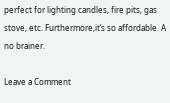perfect for lighting candles, fire pits, gas stove, etc. Furthermore,it’s so affordable. A no brainer.

Leave a Comment